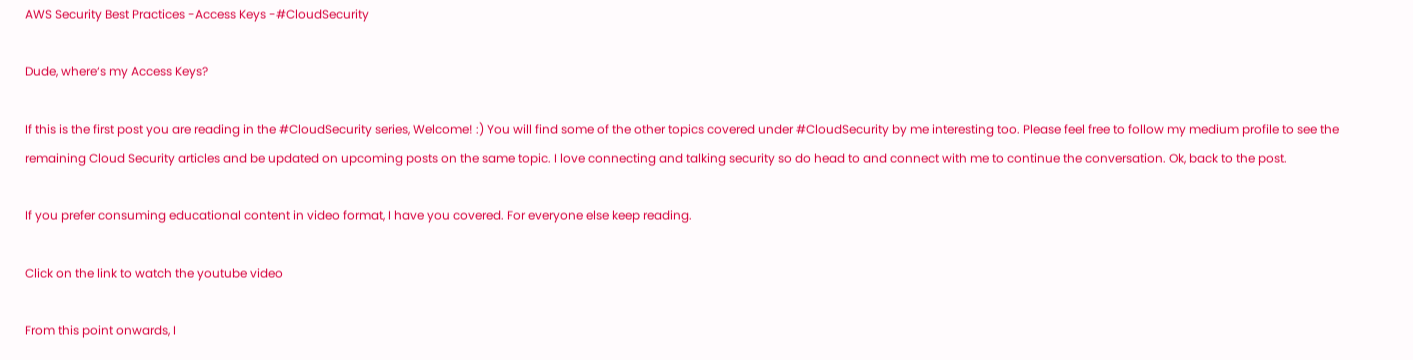AWS Security Best Practices -Access Keys -#CloudSecurity

Dude, where‘s my Access Keys?

If this is the first post you are reading in the #CloudSecurity series, Welcome! :) You will find some of the other topics covered under #CloudSecurity by me interesting too. Please feel free to follow my medium profile to see the remaining Cloud Security articles and be updated on upcoming posts on the same topic. I love connecting and talking security so do head to and connect with me to continue the conversation. Ok, back to the post.

If you prefer consuming educational content in video format, I have you covered. For everyone else keep reading.

Click on the link to watch the youtube video

From this point onwards, I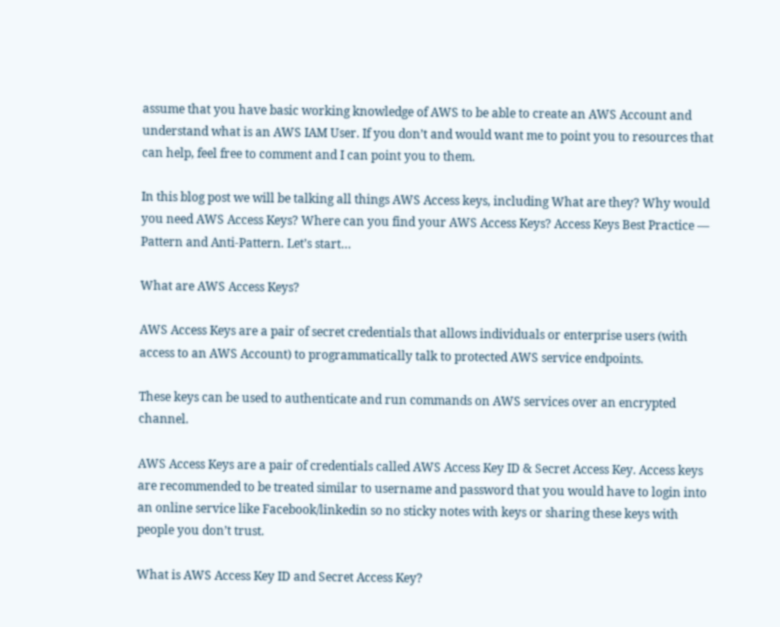assume that you have basic working knowledge of AWS to be able to create an AWS Account and understand what is an AWS IAM User. If you don’t and would want me to point you to resources that can help, feel free to comment and I can point you to them.

In this blog post we will be talking all things AWS Access keys, including What are they? Why would you need AWS Access Keys? Where can you find your AWS Access Keys? Access Keys Best Practice — Pattern and Anti-Pattern. Let’s start…

What are AWS Access Keys?

AWS Access Keys are a pair of secret credentials that allows individuals or enterprise users (with access to an AWS Account) to programmatically talk to protected AWS service endpoints.

These keys can be used to authenticate and run commands on AWS services over an encrypted channel.

AWS Access Keys are a pair of credentials called AWS Access Key ID & Secret Access Key. Access keys are recommended to be treated similar to username and password that you would have to login into an online service like Facebook/linkedin so no sticky notes with keys or sharing these keys with people you don’t trust.

What is AWS Access Key ID and Secret Access Key?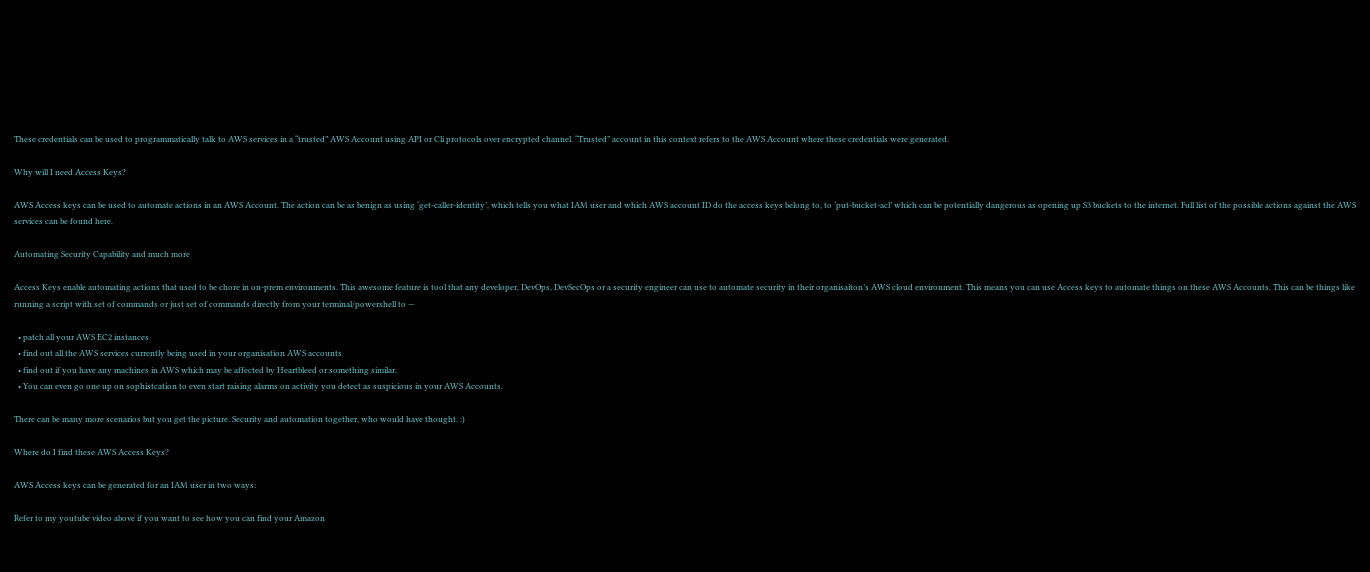These credentials can be used to programmatically talk to AWS services in a “trusted” AWS Account using API or Cli protocols over encrypted channel. “Trusted” account in this context refers to the AWS Account where these credentials were generated.

Why will I need Access Keys?

AWS Access keys can be used to automate actions in an AWS Account. The action can be as benign as using ‘get-caller-identity’, which tells you what IAM user and which AWS account ID do the access keys belong to, to ‘put-bucket-acl’ which can be potentially dangerous as opening up S3 buckets to the internet. Full list of the possible actions against the AWS services can be found here.

Automating Security Capability and much more

Access Keys enable automating actions that used to be chore in on-prem environments. This awesome feature is tool that any developer, DevOps, DevSecOps or a security engineer can use to automate security in their organisaiton’s AWS cloud environment. This means you can use Access keys to automate things on these AWS Accounts. This can be things like running a script with set of commands or just set of commands directly from your terminal/powershell to —

  • patch all your AWS EC2 instances
  • find out all the AWS services currently being used in your organisation AWS accounts
  • find out if you have any machines in AWS which may be affected by Heartbleed or something similar.
  • You can even go one up on sophistcation to even start raising alarms on activity you detect as suspicious in your AWS Accounts.

There can be many more scenarios but you get the picture. Security and automation together, who would have thought. :)

Where do I find these AWS Access Keys?

AWS Access keys can be generated for an IAM user in two ways:

Refer to my youtube video above if you want to see how you can find your Amazon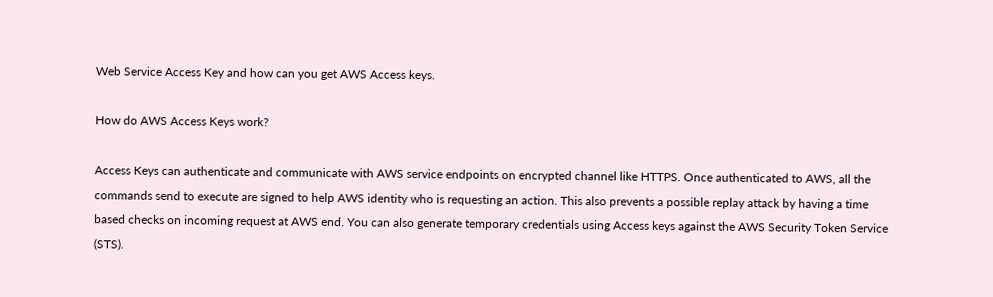Web Service Access Key and how can you get AWS Access keys.

How do AWS Access Keys work?

Access Keys can authenticate and communicate with AWS service endpoints on encrypted channel like HTTPS. Once authenticated to AWS, all the commands send to execute are signed to help AWS identity who is requesting an action. This also prevents a possible replay attack by having a time based checks on incoming request at AWS end. You can also generate temporary credentials using Access keys against the AWS Security Token Service (STS).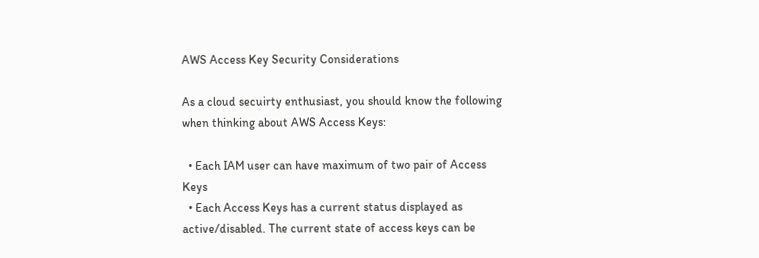AWS Access Key Security Considerations

As a cloud secuirty enthusiast, you should know the following when thinking about AWS Access Keys:

  • Each IAM user can have maximum of two pair of Access Keys
  • Each Access Keys has a current status displayed as active/disabled. The current state of access keys can be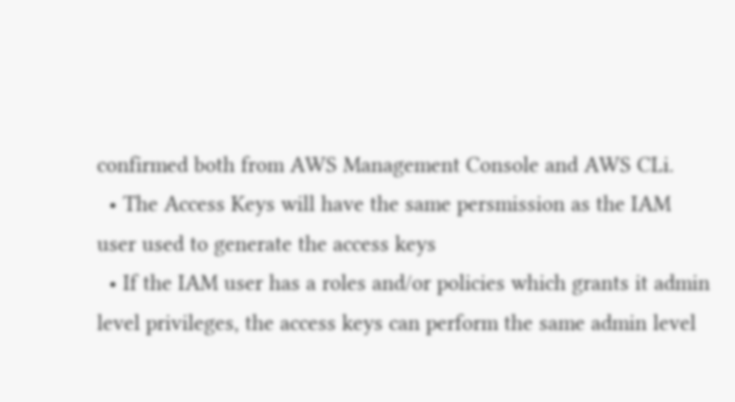confirmed both from AWS Management Console and AWS CLi.
  • The Access Keys will have the same persmission as the IAM user used to generate the access keys
  • If the IAM user has a roles and/or policies which grants it admin level privileges, the access keys can perform the same admin level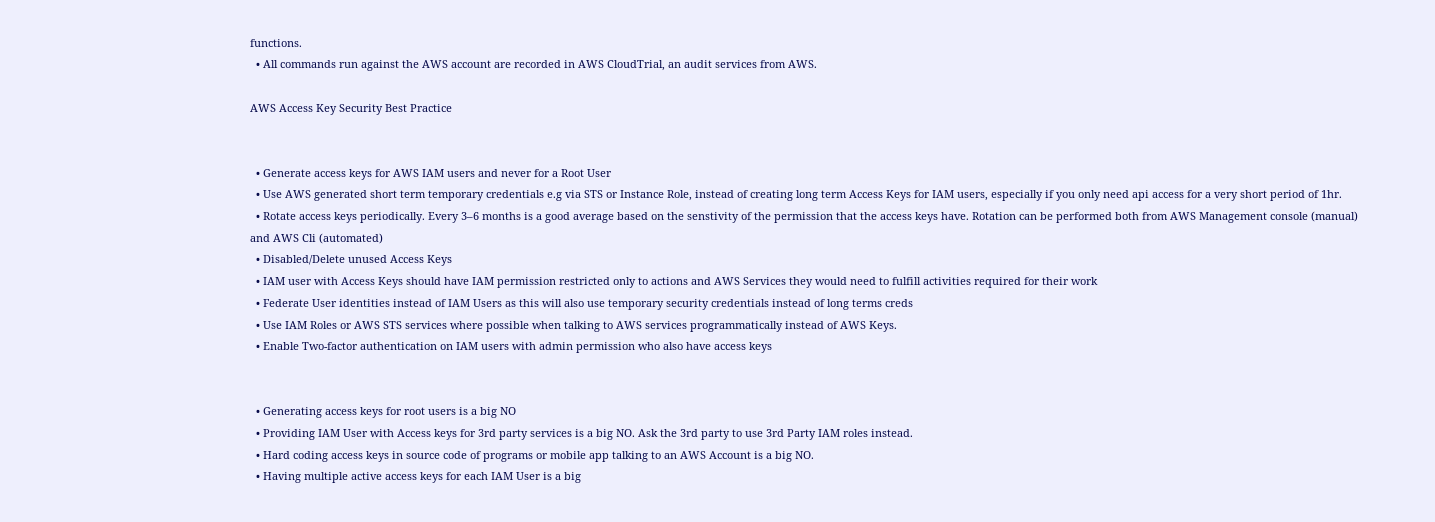functions.
  • All commands run against the AWS account are recorded in AWS CloudTrial, an audit services from AWS.

AWS Access Key Security Best Practice


  • Generate access keys for AWS IAM users and never for a Root User
  • Use AWS generated short term temporary credentials e.g via STS or Instance Role, instead of creating long term Access Keys for IAM users, especially if you only need api access for a very short period of 1hr.
  • Rotate access keys periodically. Every 3–6 months is a good average based on the senstivity of the permission that the access keys have. Rotation can be performed both from AWS Management console (manual) and AWS Cli (automated)
  • Disabled/Delete unused Access Keys
  • IAM user with Access Keys should have IAM permission restricted only to actions and AWS Services they would need to fulfill activities required for their work
  • Federate User identities instead of IAM Users as this will also use temporary security credentials instead of long terms creds
  • Use IAM Roles or AWS STS services where possible when talking to AWS services programmatically instead of AWS Keys.
  • Enable Two-factor authentication on IAM users with admin permission who also have access keys


  • Generating access keys for root users is a big NO
  • Providing IAM User with Access keys for 3rd party services is a big NO. Ask the 3rd party to use 3rd Party IAM roles instead.
  • Hard coding access keys in source code of programs or mobile app talking to an AWS Account is a big NO.
  • Having multiple active access keys for each IAM User is a big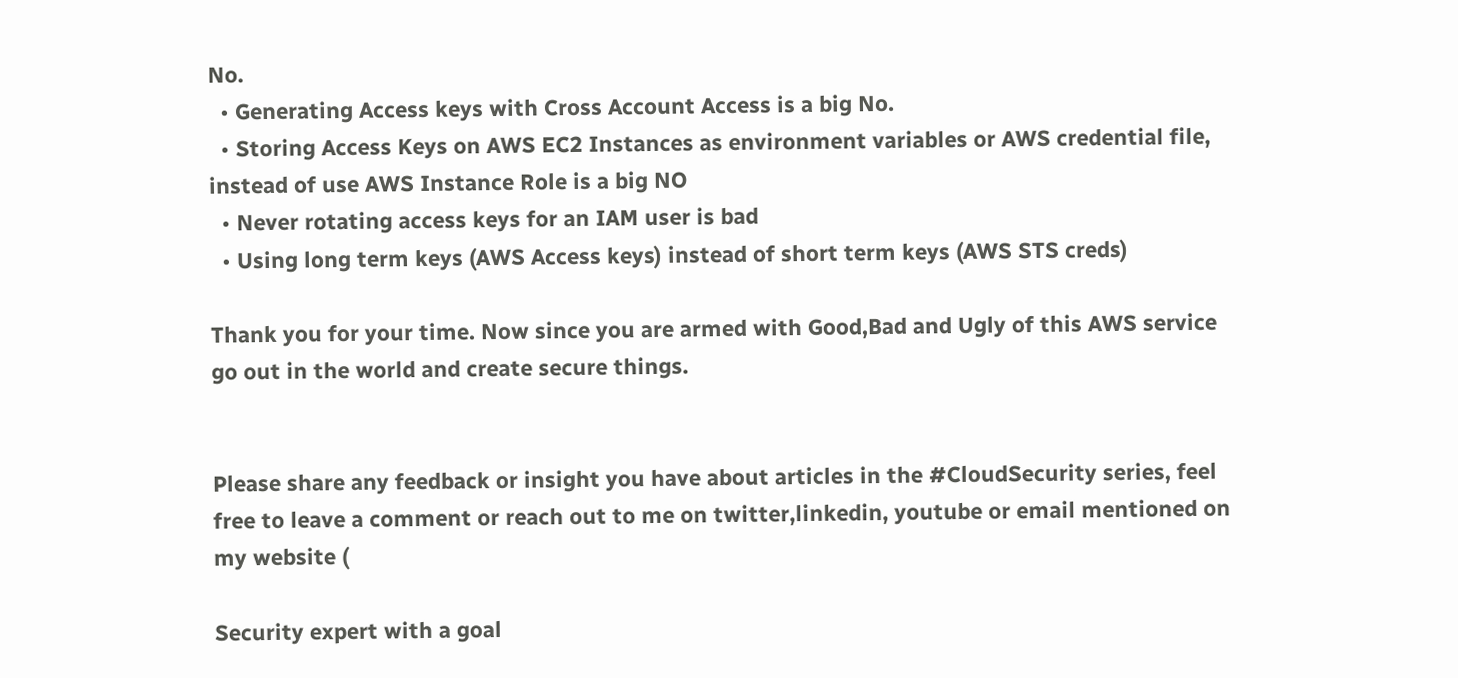No.
  • Generating Access keys with Cross Account Access is a big No.
  • Storing Access Keys on AWS EC2 Instances as environment variables or AWS credential file, instead of use AWS Instance Role is a big NO
  • Never rotating access keys for an IAM user is bad
  • Using long term keys (AWS Access keys) instead of short term keys (AWS STS creds)

Thank you for your time. Now since you are armed with Good,Bad and Ugly of this AWS service go out in the world and create secure things.


Please share any feedback or insight you have about articles in the #CloudSecurity series, feel free to leave a comment or reach out to me on twitter,linkedin, youtube or email mentioned on my website (

Security expert with a goal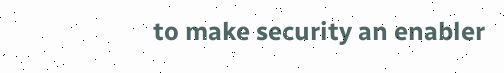to make security an enabler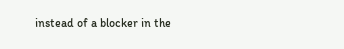instead of a blocker in the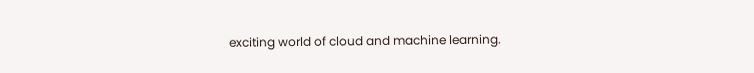exciting world of cloud and machine learning.